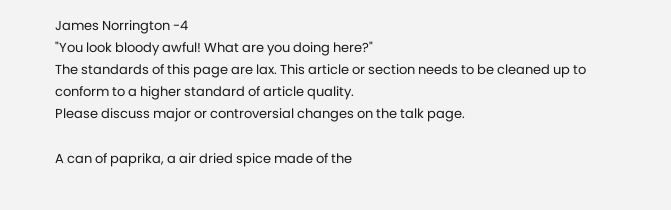James Norrington -4
"You look bloody awful! What are you doing here?"
The standards of this page are lax. This article or section needs to be cleaned up to conform to a higher standard of article quality.
Please discuss major or controversial changes on the talk page.

A can of paprika, a air dried spice made of the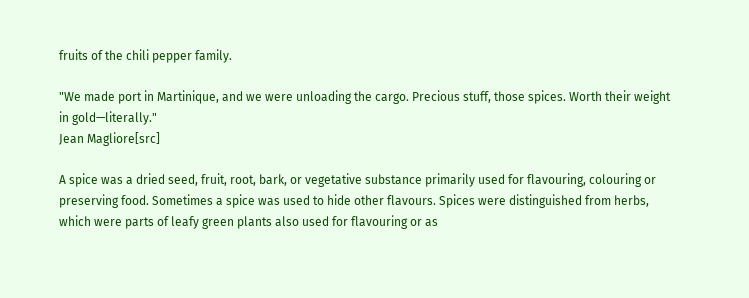fruits of the chili pepper family.

"We made port in Martinique, and we were unloading the cargo. Precious stuff, those spices. Worth their weight in gold—literally."
Jean Magliore[src]

A spice was a dried seed, fruit, root, bark, or vegetative substance primarily used for flavouring, colouring or preserving food. Sometimes a spice was used to hide other flavours. Spices were distinguished from herbs, which were parts of leafy green plants also used for flavouring or as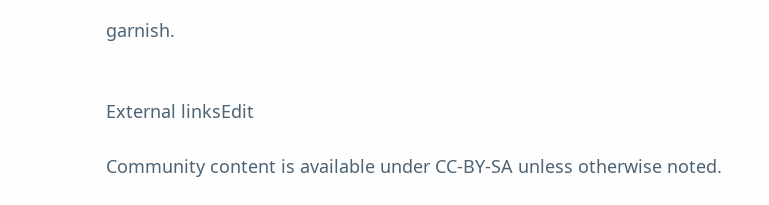garnish.


External linksEdit

Community content is available under CC-BY-SA unless otherwise noted.